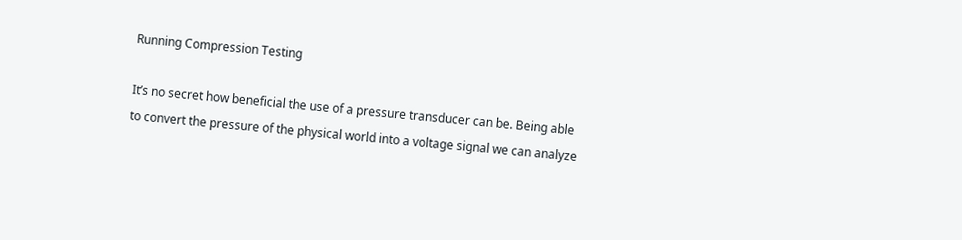Running Compression Testing

It’s no secret how beneficial the use of a pressure transducer can be. Being able to convert the pressure of the physical world into a voltage signal we can analyze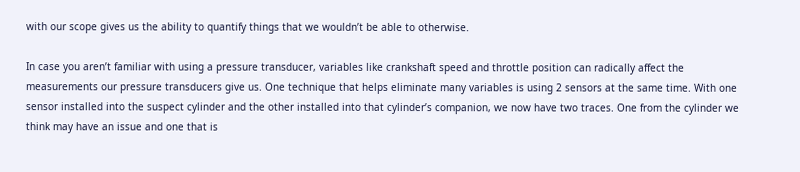with our scope gives us the ability to quantify things that we wouldn’t be able to otherwise.

In case you aren’t familiar with using a pressure transducer, variables like crankshaft speed and throttle position can radically affect the measurements our pressure transducers give us. One technique that helps eliminate many variables is using 2 sensors at the same time. With one sensor installed into the suspect cylinder and the other installed into that cylinder’s companion, we now have two traces. One from the cylinder we think may have an issue and one that is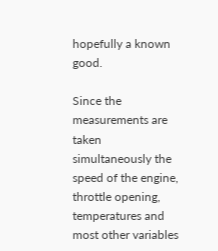hopefully a known good.

Since the measurements are taken simultaneously the speed of the engine, throttle opening, temperatures and most other variables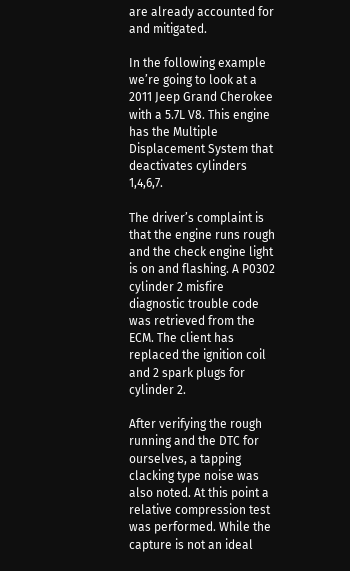are already accounted for and mitigated.

In the following example we’re going to look at a 2011 Jeep Grand Cherokee with a 5.7L V8. This engine has the Multiple Displacement System that deactivates cylinders 1,4,6,7.

The driver’s complaint is that the engine runs rough and the check engine light is on and flashing. A P0302 cylinder 2 misfire diagnostic trouble code was retrieved from the ECM. The client has replaced the ignition coil and 2 spark plugs for cylinder 2.

After verifying the rough running and the DTC for ourselves, a tapping clacking type noise was also noted. At this point a relative compression test was performed. While the capture is not an ideal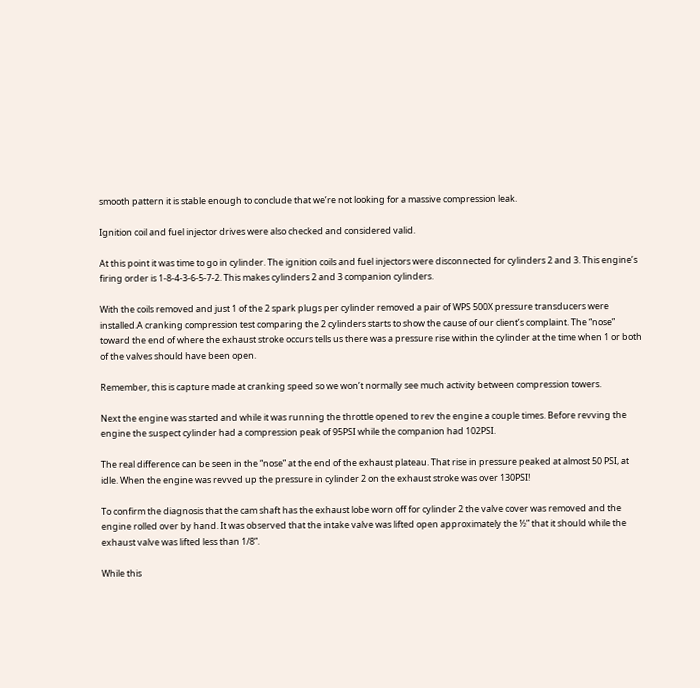smooth pattern it is stable enough to conclude that we’re not looking for a massive compression leak.

Ignition coil and fuel injector drives were also checked and considered valid.

At this point it was time to go in cylinder. The ignition coils and fuel injectors were disconnected for cylinders 2 and 3. This engine’s firing order is 1-8-4-3-6-5-7-2. This makes cylinders 2 and 3 companion cylinders.

With the coils removed and just 1 of the 2 spark plugs per cylinder removed a pair of WPS 500X pressure transducers were installed.A cranking compression test comparing the 2 cylinders starts to show the cause of our client’s complaint. The “nose” toward the end of where the exhaust stroke occurs tells us there was a pressure rise within the cylinder at the time when 1 or both of the valves should have been open.

Remember, this is capture made at cranking speed so we won’t normally see much activity between compression towers.

Next the engine was started and while it was running the throttle opened to rev the engine a couple times. Before revving the engine the suspect cylinder had a compression peak of 95PSI while the companion had 102PSI.

The real difference can be seen in the “nose” at the end of the exhaust plateau. That rise in pressure peaked at almost 50 PSI, at idle. When the engine was revved up the pressure in cylinder 2 on the exhaust stroke was over 130PSI!

To confirm the diagnosis that the cam shaft has the exhaust lobe worn off for cylinder 2 the valve cover was removed and the engine rolled over by hand. It was observed that the intake valve was lifted open approximately the ½” that it should while the exhaust valve was lifted less than 1/8”.

While this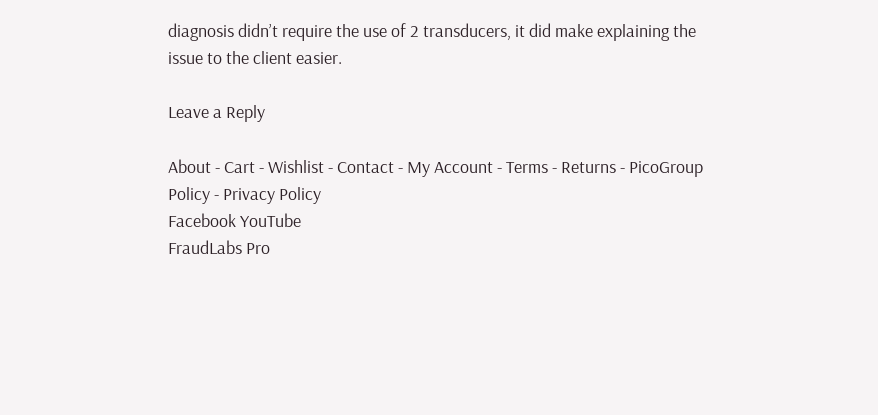diagnosis didn’t require the use of 2 transducers, it did make explaining the issue to the client easier.

Leave a Reply

About - Cart - Wishlist - Contact - My Account - Terms - Returns - PicoGroup Policy - Privacy Policy
Facebook YouTube
FraudLabs Pro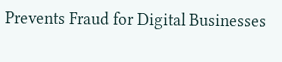Prevents Fraud for Digital Businesses